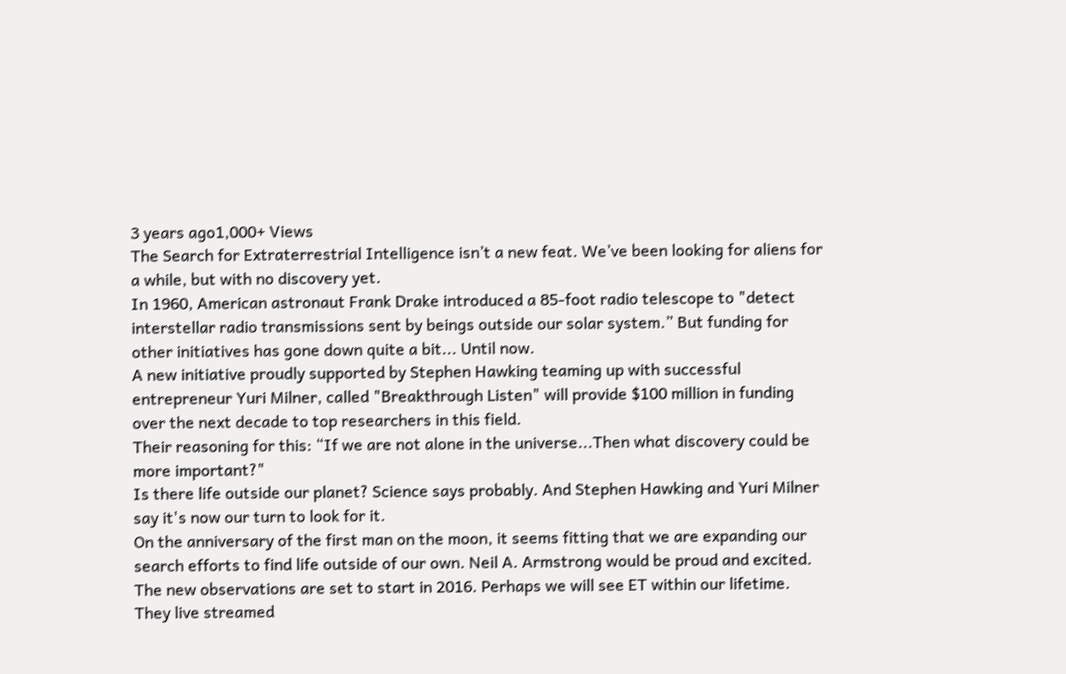3 years ago1,000+ Views
The Search for Extraterrestrial Intelligence isn’t a new feat. We’ve been looking for aliens for a while, but with no discovery yet.
In 1960, American astronaut Frank Drake introduced a 85-foot radio telescope to "detect interstellar radio transmissions sent by beings outside our solar system.” But funding for other initiatives has gone down quite a bit... Until now.
A new initiative proudly supported by Stephen Hawking teaming up with successful entrepreneur Yuri Milner, called "Breakthrough Listen" will provide $100 million in funding over the next decade to top researchers in this field.
Their reasoning for this: “If we are not alone in the universe...Then what discovery could be more important?"
Is there life outside our planet? Science says probably. And Stephen Hawking and Yuri Milner say it's now our turn to look for it.
On the anniversary of the first man on the moon, it seems fitting that we are expanding our search efforts to find life outside of our own. Neil A. Armstrong would be proud and excited.
The new observations are set to start in 2016. Perhaps we will see ET within our lifetime.
They live streamed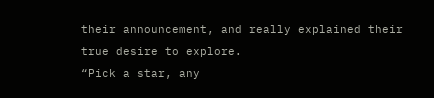their announcement, and really explained their true desire to explore.
“Pick a star, any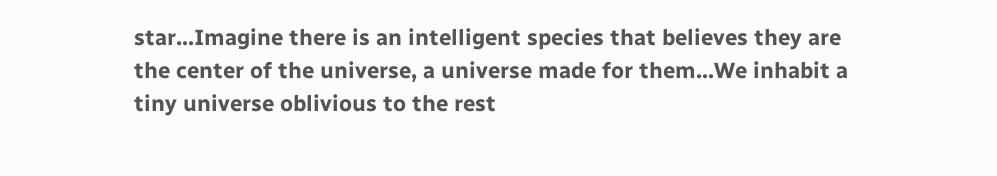star...Imagine there is an intelligent species that believes they are the center of the universe, a universe made for them...We inhabit a tiny universe oblivious to the rest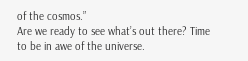of the cosmos.”
Are we ready to see what’s out there? Time to be in awe of the universe.